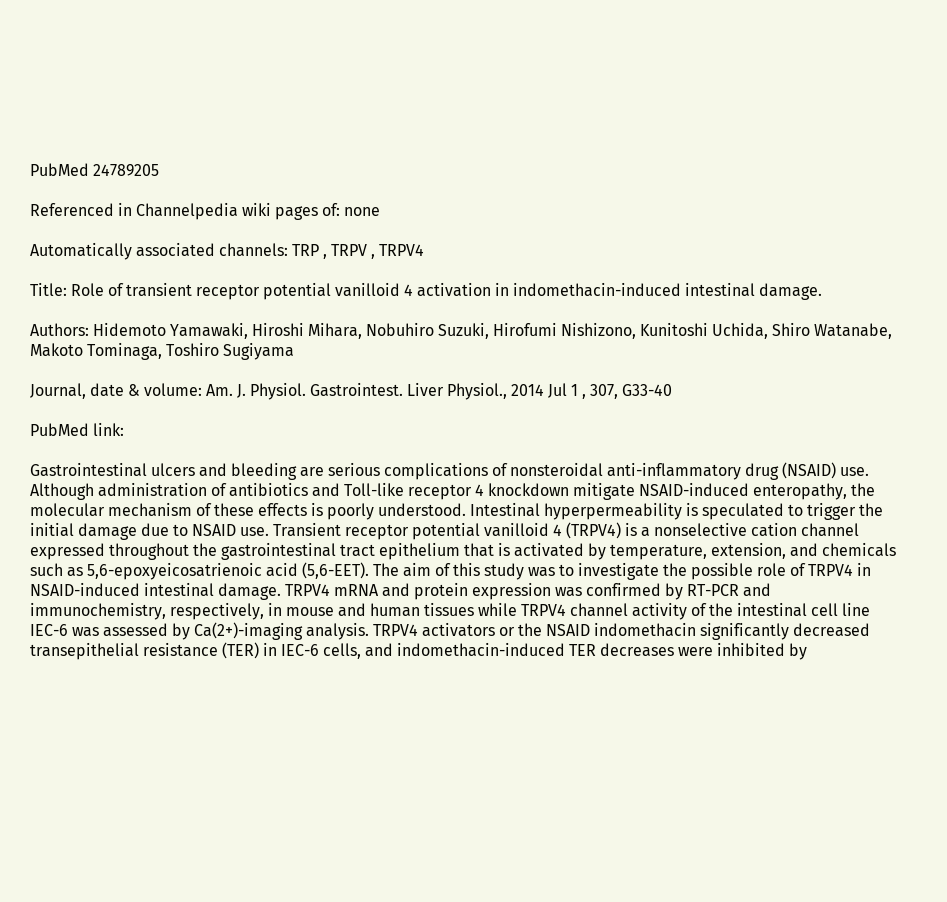PubMed 24789205

Referenced in Channelpedia wiki pages of: none

Automatically associated channels: TRP , TRPV , TRPV4

Title: Role of transient receptor potential vanilloid 4 activation in indomethacin-induced intestinal damage.

Authors: Hidemoto Yamawaki, Hiroshi Mihara, Nobuhiro Suzuki, Hirofumi Nishizono, Kunitoshi Uchida, Shiro Watanabe, Makoto Tominaga, Toshiro Sugiyama

Journal, date & volume: Am. J. Physiol. Gastrointest. Liver Physiol., 2014 Jul 1 , 307, G33-40

PubMed link:

Gastrointestinal ulcers and bleeding are serious complications of nonsteroidal anti-inflammatory drug (NSAID) use. Although administration of antibiotics and Toll-like receptor 4 knockdown mitigate NSAID-induced enteropathy, the molecular mechanism of these effects is poorly understood. Intestinal hyperpermeability is speculated to trigger the initial damage due to NSAID use. Transient receptor potential vanilloid 4 (TRPV4) is a nonselective cation channel expressed throughout the gastrointestinal tract epithelium that is activated by temperature, extension, and chemicals such as 5,6-epoxyeicosatrienoic acid (5,6-EET). The aim of this study was to investigate the possible role of TRPV4 in NSAID-induced intestinal damage. TRPV4 mRNA and protein expression was confirmed by RT-PCR and immunochemistry, respectively, in mouse and human tissues while TRPV4 channel activity of the intestinal cell line IEC-6 was assessed by Ca(2+)-imaging analysis. TRPV4 activators or the NSAID indomethacin significantly decreased transepithelial resistance (TER) in IEC-6 cells, and indomethacin-induced TER decreases were inhibited by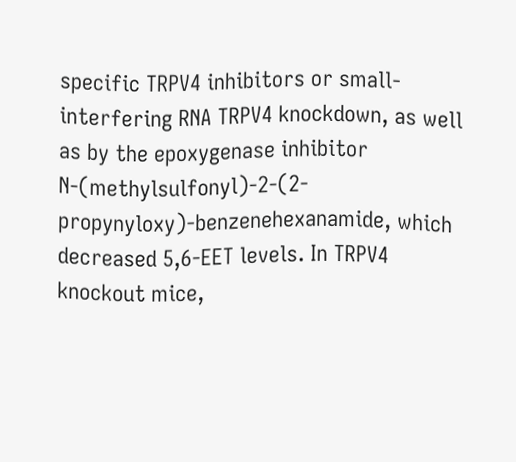specific TRPV4 inhibitors or small-interfering RNA TRPV4 knockdown, as well as by the epoxygenase inhibitor N-(methylsulfonyl)-2-(2-propynyloxy)-benzenehexanamide, which decreased 5,6-EET levels. In TRPV4 knockout mice,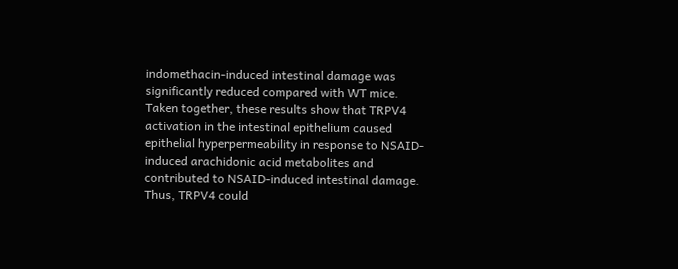indomethacin-induced intestinal damage was significantly reduced compared with WT mice. Taken together, these results show that TRPV4 activation in the intestinal epithelium caused epithelial hyperpermeability in response to NSAID-induced arachidonic acid metabolites and contributed to NSAID-induced intestinal damage. Thus, TRPV4 could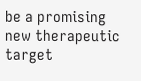be a promising new therapeutic target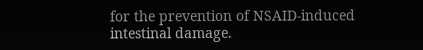for the prevention of NSAID-induced intestinal damage.